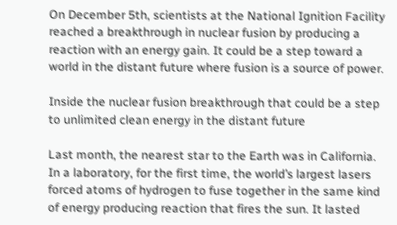On December 5th, scientists at the National Ignition Facility reached a breakthrough in nuclear fusion by producing a reaction with an energy gain. It could be a step toward a world in the distant future where fusion is a source of power.

Inside the nuclear fusion breakthrough that could be a step to unlimited clean energy in the distant future

Last month, the nearest star to the Earth was in California. In a laboratory, for the first time, the world’s largest lasers forced atoms of hydrogen to fuse together in the same kind of energy producing reaction that fires the sun. It lasted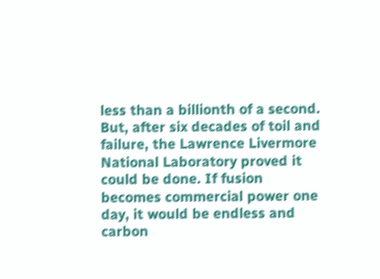less than a billionth of a second. But, after six decades of toil and failure, the Lawrence Livermore National Laboratory proved it could be done. If fusion becomes commercial power one day, it would be endless and carbon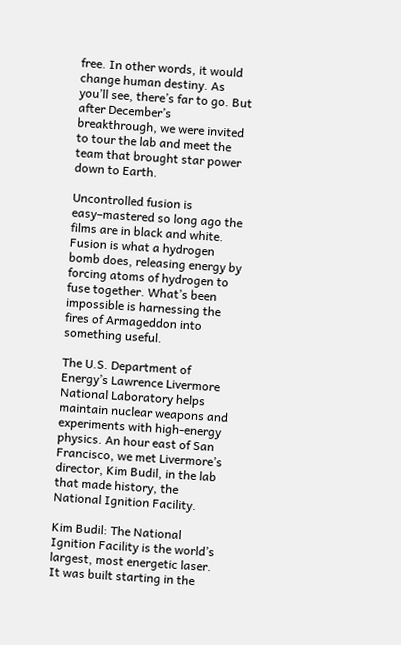free. In other words, it would change human destiny. As you’ll see, there’s far to go. But after December’s breakthrough, we were invited to tour the lab and meet the team that brought star power down to Earth.

Uncontrolled fusion is easy–mastered so long ago the films are in black and white. Fusion is what a hydrogen bomb does, releasing energy by forcing atoms of hydrogen to fuse together. What’s been impossible is harnessing the fires of Armageddon into something useful.

The U.S. Department of Energy’s Lawrence Livermore National Laboratory helps maintain nuclear weapons and experiments with high-energy physics. An hour east of San Francisco, we met Livermore’s director, Kim Budil, in the lab that made history, the National Ignition Facility.

Kim Budil: The National Ignition Facility is the world’s largest, most energetic laser. It was built starting in the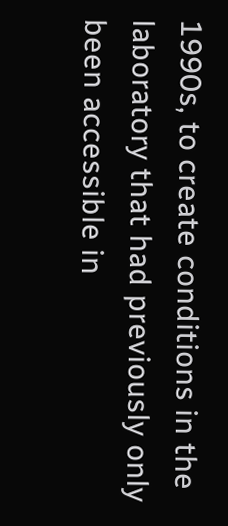1990s, to create conditions in the laboratory that had previously only been accessible in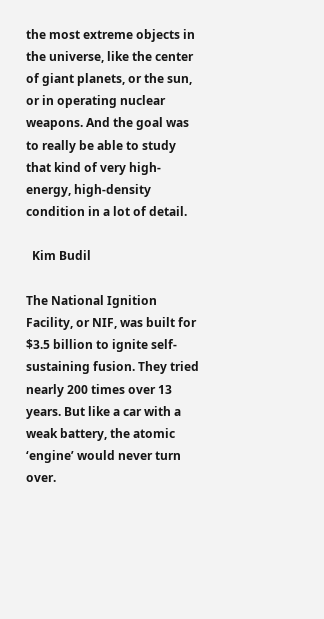the most extreme objects in the universe, like the center of giant planets, or the sun, or in operating nuclear weapons. And the goal was to really be able to study that kind of very high-energy, high-density condition in a lot of detail.

  Kim Budil

The National Ignition Facility, or NIF, was built for $3.5 billion to ignite self-sustaining fusion. They tried nearly 200 times over 13 years. But like a car with a weak battery, the atomic ‘engine’ would never turn over.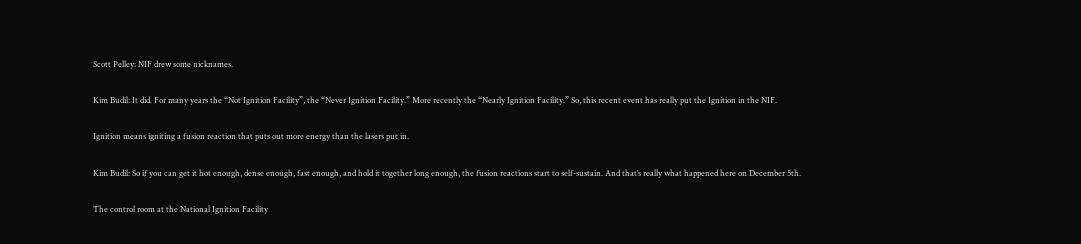Scott Pelley: NIF drew some nicknames.

Kim Budil: It did. For many years the “Not Ignition Facility”, the “Never Ignition Facility.” More recently the “Nearly Ignition Facility.” So, this recent event has really put the Ignition in the NIF.

Ignition means igniting a fusion reaction that puts out more energy than the lasers put in.

Kim Budil: So if you can get it hot enough, dense enough, fast enough, and hold it together long enough, the fusion reactions start to self-sustain. And that’s really what happened here on December 5th.

The control room at the National Ignition Facility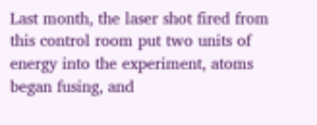Last month, the laser shot fired from this control room put two units of energy into the experiment, atoms began fusing, and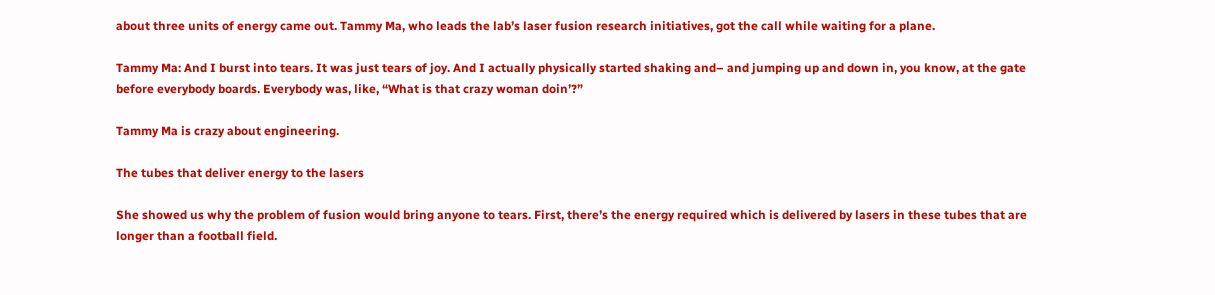about three units of energy came out. Tammy Ma, who leads the lab’s laser fusion research initiatives, got the call while waiting for a plane.

Tammy Ma: And I burst into tears. It was just tears of joy. And I actually physically started shaking and– and jumping up and down in, you know, at the gate before everybody boards. Everybody was, like, “What is that crazy woman doin’?”

Tammy Ma is crazy about engineering.

The tubes that deliver energy to the lasers

She showed us why the problem of fusion would bring anyone to tears. First, there’s the energy required which is delivered by lasers in these tubes that are longer than a football field.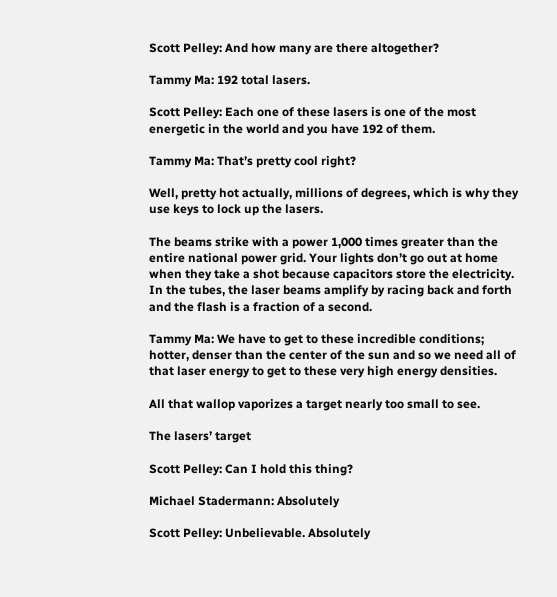Scott Pelley: And how many are there altogether?

Tammy Ma: 192 total lasers.

Scott Pelley: Each one of these lasers is one of the most energetic in the world and you have 192 of them.

Tammy Ma: That’s pretty cool right?

Well, pretty hot actually, millions of degrees, which is why they use keys to lock up the lasers.

The beams strike with a power 1,000 times greater than the entire national power grid. Your lights don’t go out at home when they take a shot because capacitors store the electricity. In the tubes, the laser beams amplify by racing back and forth and the flash is a fraction of a second.

Tammy Ma: We have to get to these incredible conditions; hotter, denser than the center of the sun and so we need all of that laser energy to get to these very high energy densities.

All that wallop vaporizes a target nearly too small to see.

The lasers’ target

Scott Pelley: Can I hold this thing?

Michael Stadermann: Absolutely

Scott Pelley: Unbelievable. Absolutely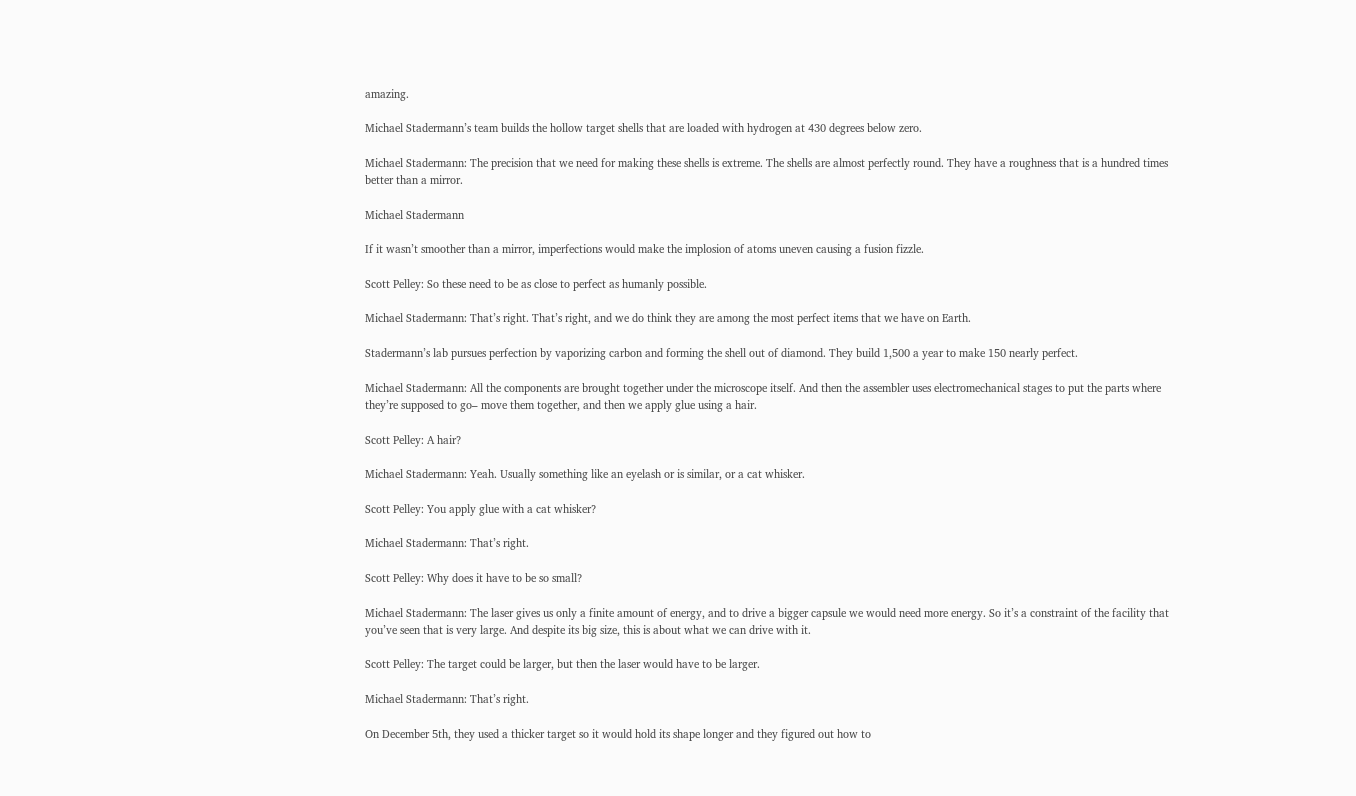amazing.

Michael Stadermann’s team builds the hollow target shells that are loaded with hydrogen at 430 degrees below zero.

Michael Stadermann: The precision that we need for making these shells is extreme. The shells are almost perfectly round. They have a roughness that is a hundred times better than a mirror.

Michael Stadermann

If it wasn’t smoother than a mirror, imperfections would make the implosion of atoms uneven causing a fusion fizzle.

Scott Pelley: So these need to be as close to perfect as humanly possible.

Michael Stadermann: That’s right. That’s right, and we do think they are among the most perfect items that we have on Earth.

Stadermann’s lab pursues perfection by vaporizing carbon and forming the shell out of diamond. They build 1,500 a year to make 150 nearly perfect.

Michael Stadermann: All the components are brought together under the microscope itself. And then the assembler uses electromechanical stages to put the parts where they’re supposed to go– move them together, and then we apply glue using a hair.

Scott Pelley: A hair?

Michael Stadermann: Yeah. Usually something like an eyelash or is similar, or a cat whisker.

Scott Pelley: You apply glue with a cat whisker?

Michael Stadermann: That’s right.

Scott Pelley: Why does it have to be so small?

Michael Stadermann: The laser gives us only a finite amount of energy, and to drive a bigger capsule we would need more energy. So it’s a constraint of the facility that you’ve seen that is very large. And despite its big size, this is about what we can drive with it.

Scott Pelley: The target could be larger, but then the laser would have to be larger.

Michael Stadermann: That’s right.

On December 5th, they used a thicker target so it would hold its shape longer and they figured out how to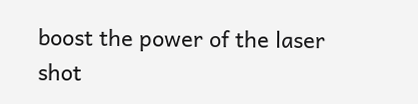boost the power of the laser shot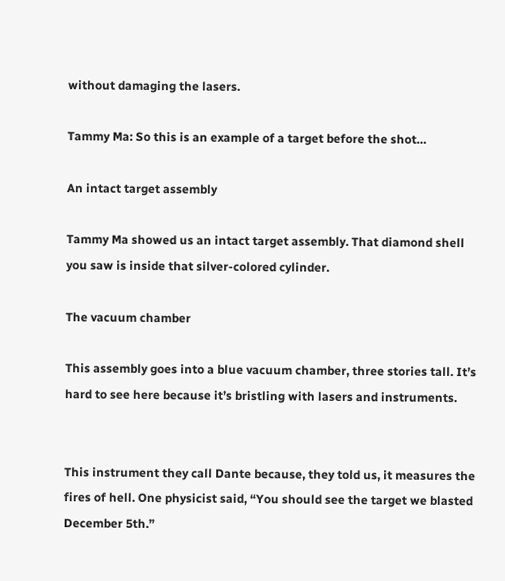without damaging the lasers.

Tammy Ma: So this is an example of a target before the shot…

An intact target assembly

Tammy Ma showed us an intact target assembly. That diamond shell you saw is inside that silver-colored cylinder.

The vacuum chamber

This assembly goes into a blue vacuum chamber, three stories tall. It’s hard to see here because it’s bristling with lasers and instruments.


This instrument they call Dante because, they told us, it measures the fires of hell. One physicist said, “You should see the target we blasted December 5th.”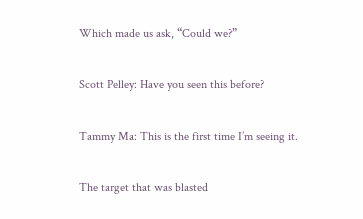Which made us ask, “Could we?”

Scott Pelley: Have you seen this before?

Tammy Ma: This is the first time I’m seeing it.

The target that was blasted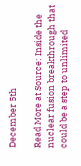December 5th

Read More at Source: Inside the nuclear fusion breakthrough that could be a step to unlimited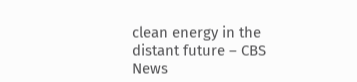clean energy in the distant future – CBS News